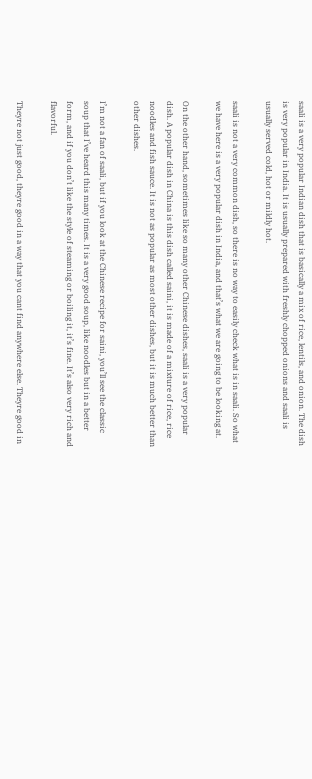saali is a very popular Indian dish that is basically a mix of rice, lentils, and onion. The dish is very popular in India. It is usually prepared with freshly chopped onions and saali is usually served cold, hot or mildly hot.

saali is not a very common dish, so there is no way to easily check what is in saali. So what we have here is a very popular dish in India, and that’s what we are going to be looking at.

On the other hand, sometimes like so many other Chinese dishes, saali is a very popular dish. A popular dish in China is this dish called saini, it is made of a mixture of rice, rice noodles and fish sauce. It is not as popular as most other dishes, but it is much better than other dishes.

I’m not a fan of saali, but if you look at the Chinese recipe for saini, you’ll see the classic soup that I’ve heard this many times. It is a very good soup, like noodles but in a better form, and if you don’t like the style of steaming or boiling it, it’s fine. It’s also very rich and flavorful.

Theyre not just good, theyre good in a way that you cant find anywhere else. Theyre good in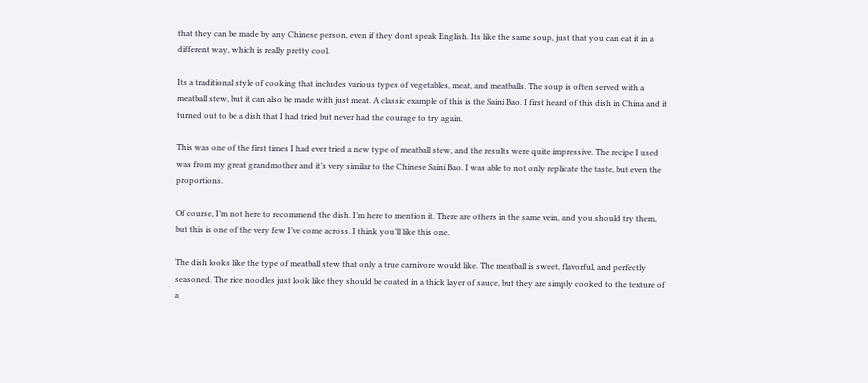that they can be made by any Chinese person, even if they dont speak English. Its like the same soup, just that you can eat it in a different way, which is really pretty cool.

Its a traditional style of cooking that includes various types of vegetables, meat, and meatballs. The soup is often served with a meatball stew, but it can also be made with just meat. A classic example of this is the Saini Bao. I first heard of this dish in China and it turned out to be a dish that I had tried but never had the courage to try again.

This was one of the first times I had ever tried a new type of meatball stew, and the results were quite impressive. The recipe I used was from my great grandmother and it’s very similar to the Chinese Saini Bao. I was able to not only replicate the taste, but even the proportions.

Of course, I’m not here to recommend the dish. I’m here to mention it. There are others in the same vein, and you should try them, but this is one of the very few I’ve come across. I think you’ll like this one.

The dish looks like the type of meatball stew that only a true carnivore would like. The meatball is sweet, flavorful, and perfectly seasoned. The rice noodles just look like they should be coated in a thick layer of sauce, but they are simply cooked to the texture of a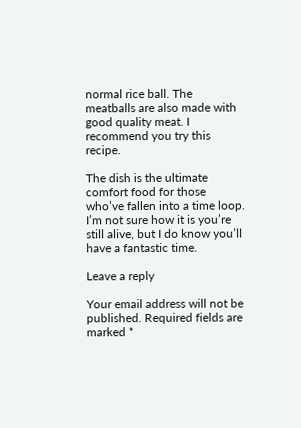normal rice ball. The meatballs are also made with good quality meat. I recommend you try this recipe.

The dish is the ultimate comfort food for those who’ve fallen into a time loop. I’m not sure how it is you’re still alive, but I do know you’ll have a fantastic time.

Leave a reply

Your email address will not be published. Required fields are marked *